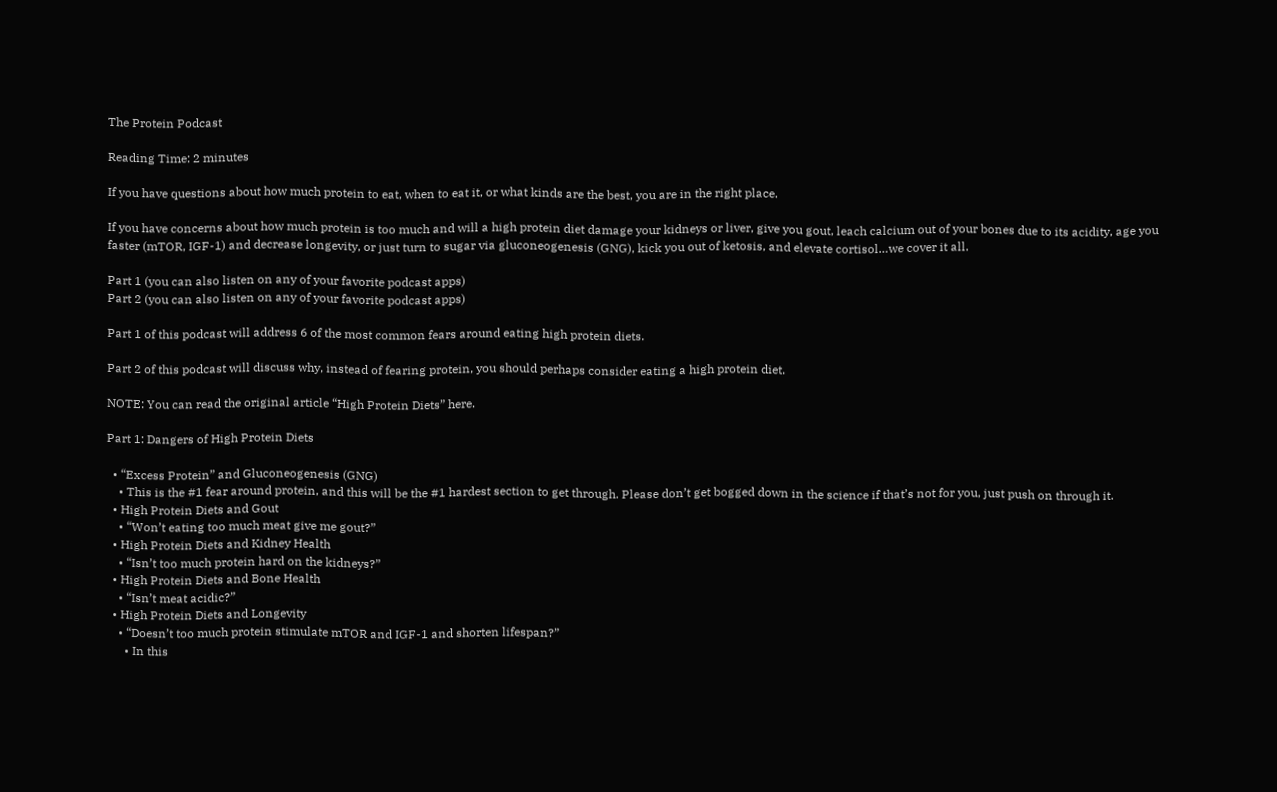The Protein Podcast

Reading Time: 2 minutes

If you have questions about how much protein to eat, when to eat it, or what kinds are the best, you are in the right place.

If you have concerns about how much protein is too much and will a high protein diet damage your kidneys or liver, give you gout, leach calcium out of your bones due to its acidity, age you faster (mTOR, IGF-1) and decrease longevity, or just turn to sugar via gluconeogenesis (GNG), kick you out of ketosis, and elevate cortisol…we cover it all.

Part 1 (you can also listen on any of your favorite podcast apps)
Part 2 (you can also listen on any of your favorite podcast apps)

Part 1 of this podcast will address 6 of the most common fears around eating high protein diets.

Part 2 of this podcast will discuss why, instead of fearing protein, you should perhaps consider eating a high protein diet.

NOTE: You can read the original article “High Protein Diets” here.

Part 1: Dangers of High Protein Diets

  • “Excess Protein” and Gluconeogenesis (GNG)
    • This is the #1 fear around protein, and this will be the #1 hardest section to get through. Please don’t get bogged down in the science if that’s not for you, just push on through it.
  • High Protein Diets and Gout
    • “Won’t eating too much meat give me gout?”
  • High Protein Diets and Kidney Health
    • “Isn’t too much protein hard on the kidneys?”
  • High Protein Diets and Bone Health
    • “Isn’t meat acidic?”
  • High Protein Diets and Longevity
    • “Doesn’t too much protein stimulate mTOR and IGF-1 and shorten lifespan?”
      • In this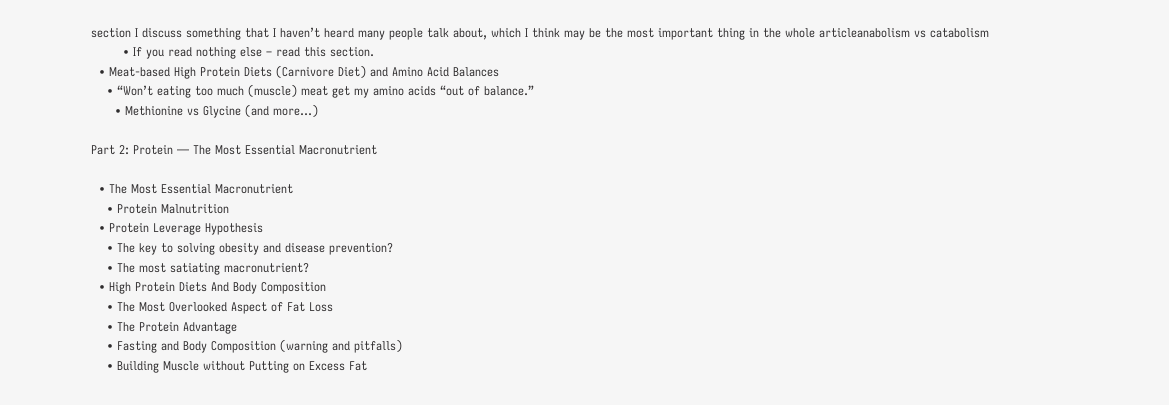section I discuss something that I haven’t heard many people talk about, which I think may be the most important thing in the whole articleanabolism vs catabolism
        • If you read nothing else – read this section.
  • Meat-based High Protein Diets (Carnivore Diet) and Amino Acid Balances
    • “Won’t eating too much (muscle) meat get my amino acids “out of balance.”
      • Methionine vs Glycine (and more…)

Part 2: Protein — The Most Essential Macronutrient

  • The Most Essential Macronutrient
    • Protein Malnutrition
  • Protein Leverage Hypothesis
    • The key to solving obesity and disease prevention?
    • The most satiating macronutrient?
  • High Protein Diets And Body Composition
    • The Most Overlooked Aspect of Fat Loss
    • The Protein Advantage
    • Fasting and Body Composition (warning and pitfalls)
    • Building Muscle without Putting on Excess Fat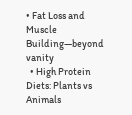• Fat Loss and Muscle Building—beyond vanity
  • High Protein Diets: Plants vs Animals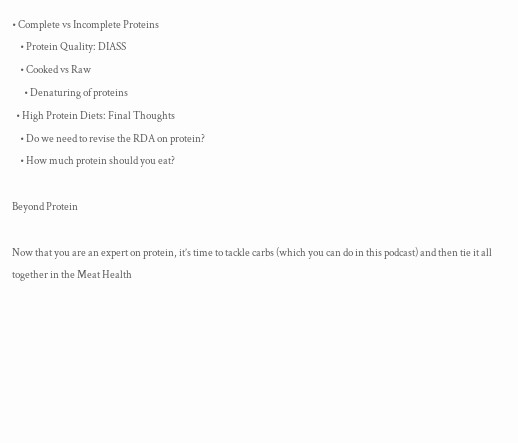• Complete vs Incomplete Proteins
    • Protein Quality: DIASS
    • Cooked vs Raw
      • Denaturing of proteins
  • High Protein Diets: Final Thoughts
    • Do we need to revise the RDA on protein?
    • How much protein should you eat?

Beyond Protein

Now that you are an expert on protein, it’s time to tackle carbs (which you can do in this podcast) and then tie it all together in the Meat Health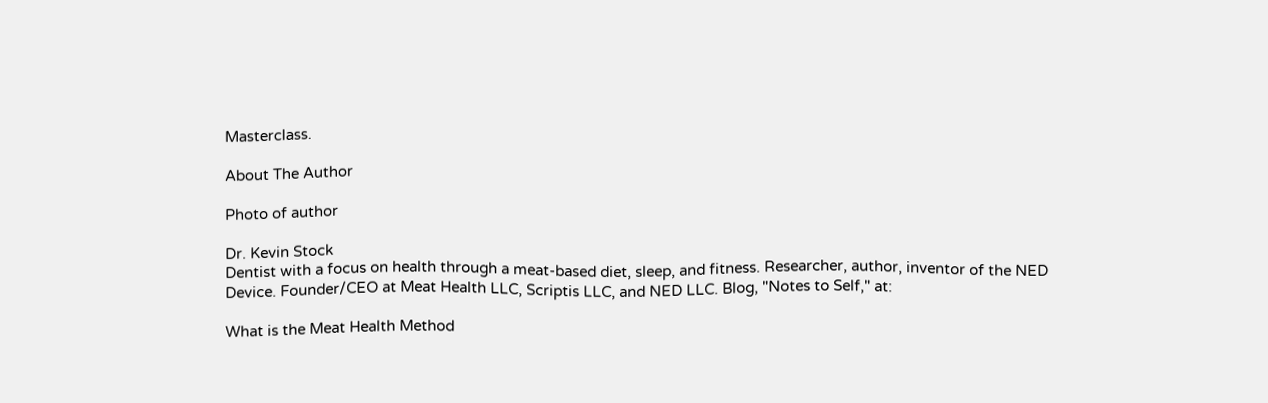Masterclass.

About The Author

Photo of author

Dr. Kevin Stock
Dentist with a focus on health through a meat-based diet, sleep, and fitness. Researcher, author, inventor of the NED Device. Founder/CEO at Meat Health LLC, Scriptis LLC, and NED LLC. Blog, "Notes to Self," at:

What is the Meat Health Method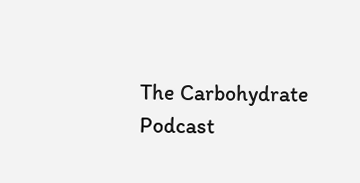The Carbohydrate Podcast